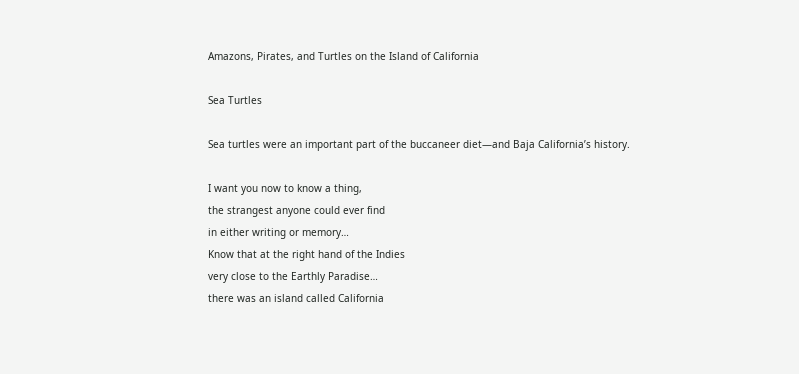Amazons, Pirates, and Turtles on the Island of California

Sea Turtles

Sea turtles were an important part of the buccaneer diet—and Baja California’s history.

I want you now to know a thing,
the strangest anyone could ever find
in either writing or memory…
Know that at the right hand of the Indies
very close to the Earthly Paradise…
there was an island called California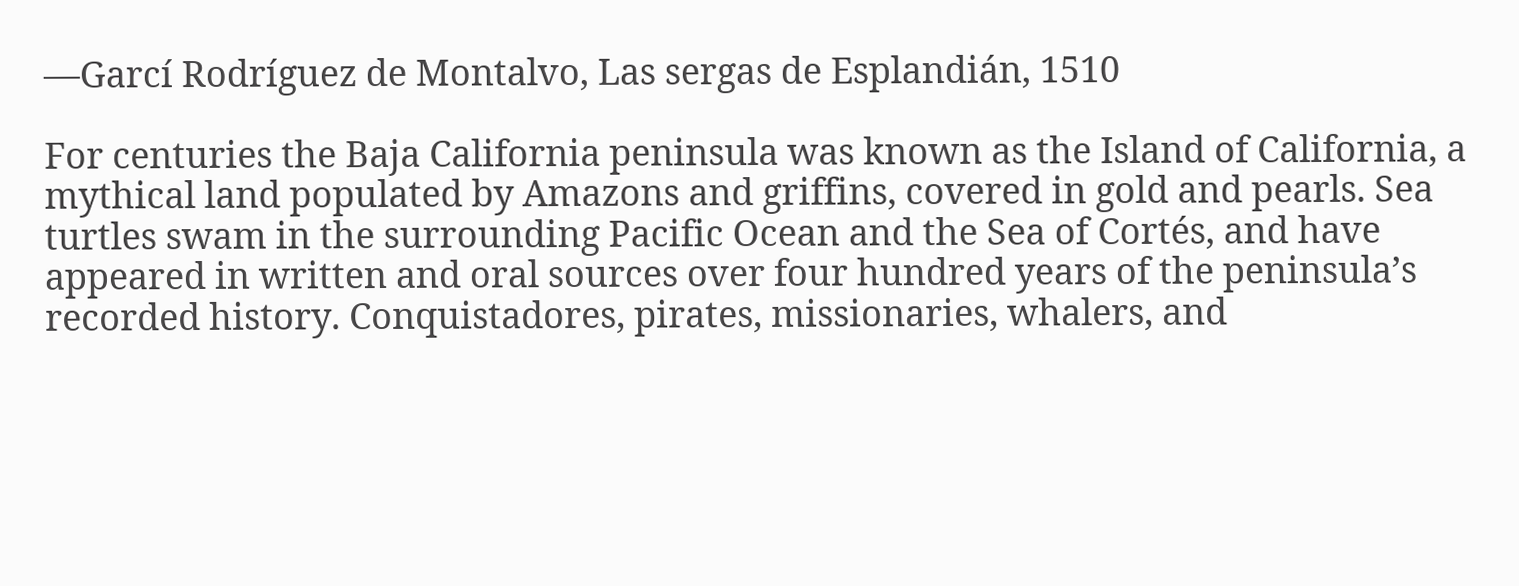—Garcí Rodríguez de Montalvo, Las sergas de Esplandián, 1510

For centuries the Baja California peninsula was known as the Island of California, a mythical land populated by Amazons and griffins, covered in gold and pearls. Sea turtles swam in the surrounding Pacific Ocean and the Sea of Cortés, and have appeared in written and oral sources over four hundred years of the peninsula’s recorded history. Conquistadores, pirates, missionaries, whalers, and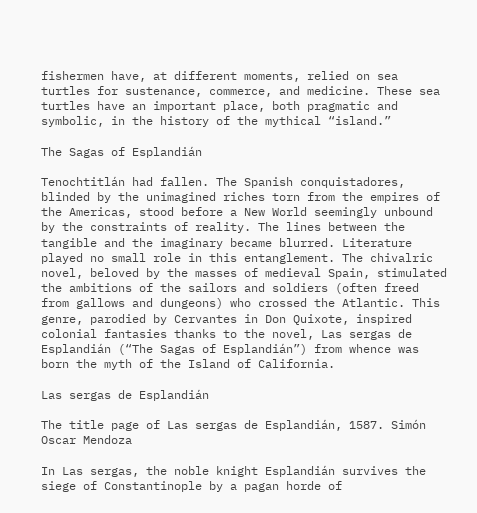fishermen have, at different moments, relied on sea turtles for sustenance, commerce, and medicine. These sea turtles have an important place, both pragmatic and symbolic, in the history of the mythical “island.”

The Sagas of Esplandián

Tenochtitlán had fallen. The Spanish conquistadores, blinded by the unimagined riches torn from the empires of the Americas, stood before a New World seemingly unbound by the constraints of reality. The lines between the tangible and the imaginary became blurred. Literature played no small role in this entanglement. The chivalric novel, beloved by the masses of medieval Spain, stimulated the ambitions of the sailors and soldiers (often freed from gallows and dungeons) who crossed the Atlantic. This genre, parodied by Cervantes in Don Quixote, inspired colonial fantasies thanks to the novel, Las sergas de Esplandián (“The Sagas of Esplandián”) from whence was born the myth of the Island of California.

Las sergas de Esplandián

The title page of Las sergas de Esplandián, 1587. Simón Oscar Mendoza

In Las sergas, the noble knight Esplandián survives the siege of Constantinople by a pagan horde of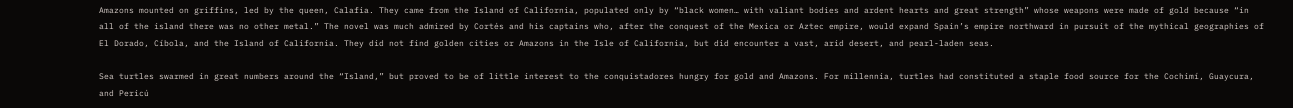Amazons mounted on griffins, led by the queen, Calafia. They came from the Island of California, populated only by “black women… with valiant bodies and ardent hearts and great strength” whose weapons were made of gold because “in all of the island there was no other metal.” The novel was much admired by Cortés and his captains who, after the conquest of the Mexica or Aztec empire, would expand Spain’s empire northward in pursuit of the mythical geographies of El Dorado, Cíbola, and the Island of California. They did not find golden cities or Amazons in the Isle of California, but did encounter a vast, arid desert, and pearl-laden seas.

Sea turtles swarmed in great numbers around the “Island,” but proved to be of little interest to the conquistadores hungry for gold and Amazons. For millennia, turtles had constituted a staple food source for the Cochimí, Guaycura, and Pericú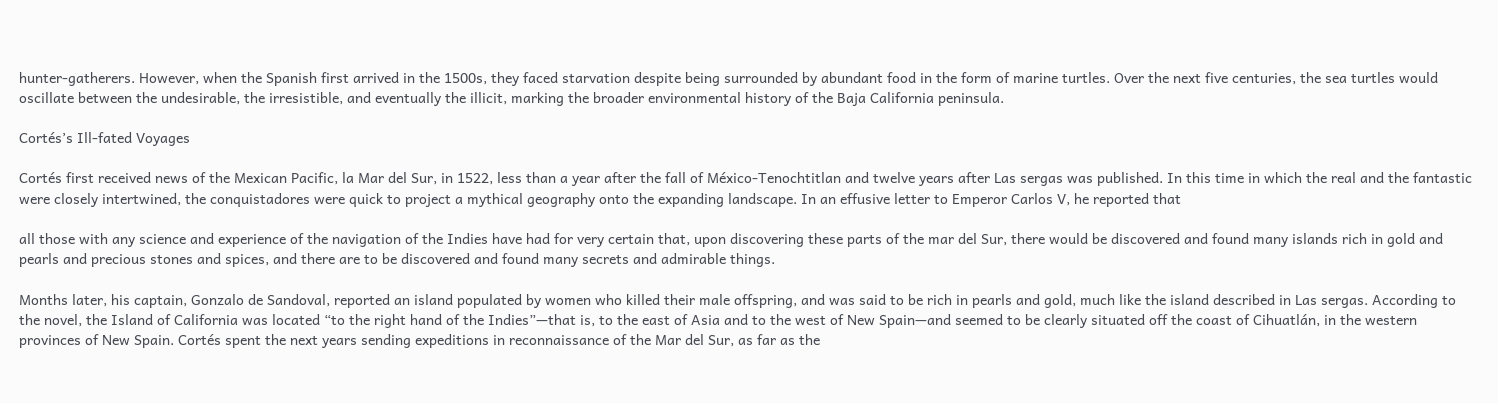hunter-gatherers. However, when the Spanish first arrived in the 1500s, they faced starvation despite being surrounded by abundant food in the form of marine turtles. Over the next five centuries, the sea turtles would oscillate between the undesirable, the irresistible, and eventually the illicit, marking the broader environmental history of the Baja California peninsula.

Cortés’s Ill-fated Voyages

Cortés first received news of the Mexican Pacific, la Mar del Sur, in 1522, less than a year after the fall of México-Tenochtitlan and twelve years after Las sergas was published. In this time in which the real and the fantastic were closely intertwined, the conquistadores were quick to project a mythical geography onto the expanding landscape. In an effusive letter to Emperor Carlos V, he reported that

all those with any science and experience of the navigation of the Indies have had for very certain that, upon discovering these parts of the mar del Sur, there would be discovered and found many islands rich in gold and pearls and precious stones and spices, and there are to be discovered and found many secrets and admirable things.

Months later, his captain, Gonzalo de Sandoval, reported an island populated by women who killed their male offspring, and was said to be rich in pearls and gold, much like the island described in Las sergas. According to the novel, the Island of California was located “to the right hand of the Indies”—that is, to the east of Asia and to the west of New Spain—and seemed to be clearly situated off the coast of Cihuatlán, in the western provinces of New Spain. Cortés spent the next years sending expeditions in reconnaissance of the Mar del Sur, as far as the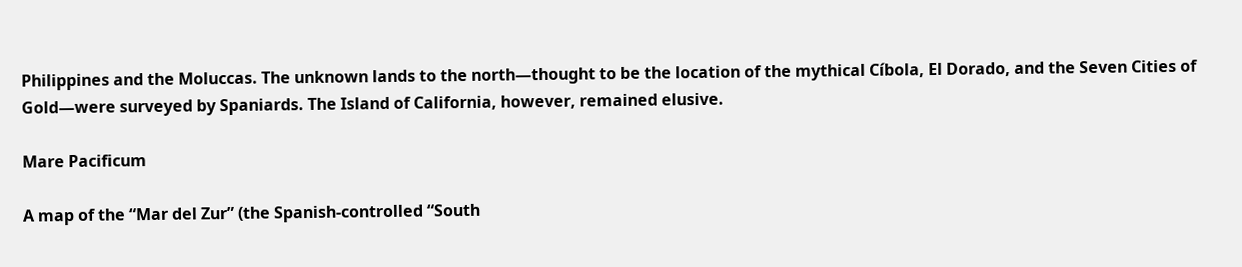Philippines and the Moluccas. The unknown lands to the north—thought to be the location of the mythical Cíbola, El Dorado, and the Seven Cities of Gold—were surveyed by Spaniards. The Island of California, however, remained elusive.

Mare Pacificum

A map of the “Mar del Zur” (the Spanish-controlled “South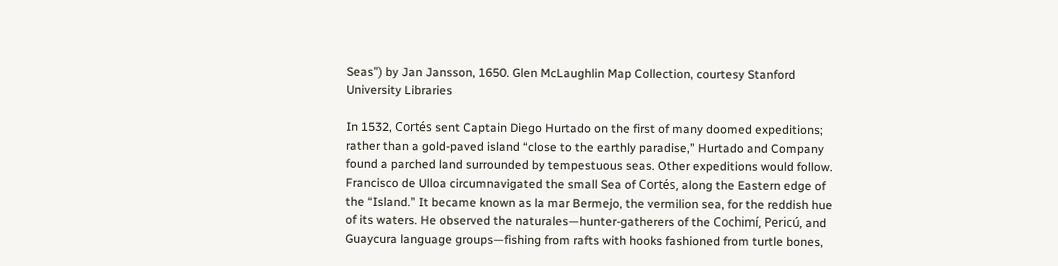Seas”) by Jan Jansson, 1650. Glen McLaughlin Map Collection, courtesy Stanford University Libraries

In 1532, Cortés sent Captain Diego Hurtado on the first of many doomed expeditions; rather than a gold-paved island “close to the earthly paradise,” Hurtado and Company found a parched land surrounded by tempestuous seas. Other expeditions would follow. Francisco de Ulloa circumnavigated the small Sea of Cortés, along the Eastern edge of the “Island.” It became known as la mar Bermejo, the vermilion sea, for the reddish hue of its waters. He observed the naturales—hunter-gatherers of the Cochimí, Pericú, and Guaycura language groups—fishing from rafts with hooks fashioned from turtle bones,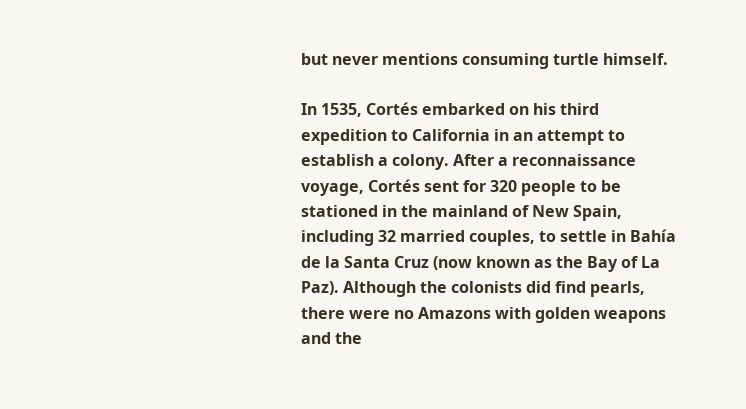but never mentions consuming turtle himself.

In 1535, Cortés embarked on his third expedition to California in an attempt to establish a colony. After a reconnaissance voyage, Cortés sent for 320 people to be stationed in the mainland of New Spain, including 32 married couples, to settle in Bahía de la Santa Cruz (now known as the Bay of La Paz). Although the colonists did find pearls, there were no Amazons with golden weapons and the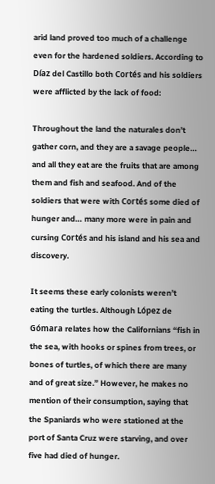arid land proved too much of a challenge even for the hardened soldiers. According to Díaz del Castillo both Cortés and his soldiers were afflicted by the lack of food:

Throughout the land the naturales don’t gather corn, and they are a savage people… and all they eat are the fruits that are among them and fish and seafood. And of the soldiers that were with Cortés some died of hunger and… many more were in pain and cursing Cortés and his island and his sea and discovery.

It seems these early colonists weren’t eating the turtles. Although López de Gómara relates how the Californians “fish in the sea, with hooks or spines from trees, or bones of turtles, of which there are many and of great size.” However, he makes no mention of their consumption, saying that the Spaniards who were stationed at the port of Santa Cruz were starving, and over five had died of hunger.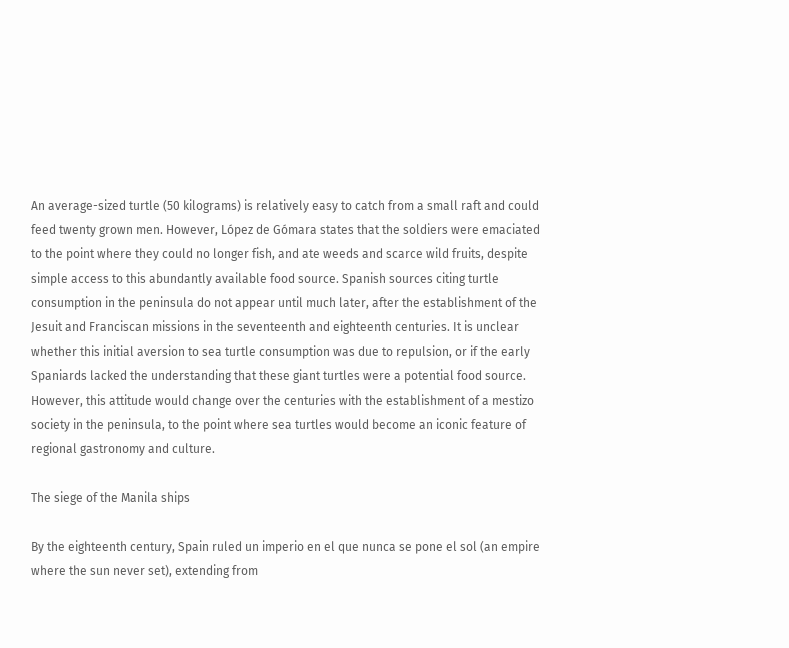An average-sized turtle (50 kilograms) is relatively easy to catch from a small raft and could feed twenty grown men. However, López de Gómara states that the soldiers were emaciated to the point where they could no longer fish, and ate weeds and scarce wild fruits, despite simple access to this abundantly available food source. Spanish sources citing turtle consumption in the peninsula do not appear until much later, after the establishment of the Jesuit and Franciscan missions in the seventeenth and eighteenth centuries. It is unclear whether this initial aversion to sea turtle consumption was due to repulsion, or if the early Spaniards lacked the understanding that these giant turtles were a potential food source. However, this attitude would change over the centuries with the establishment of a mestizo society in the peninsula, to the point where sea turtles would become an iconic feature of regional gastronomy and culture.

The siege of the Manila ships

By the eighteenth century, Spain ruled un imperio en el que nunca se pone el sol (an empire where the sun never set), extending from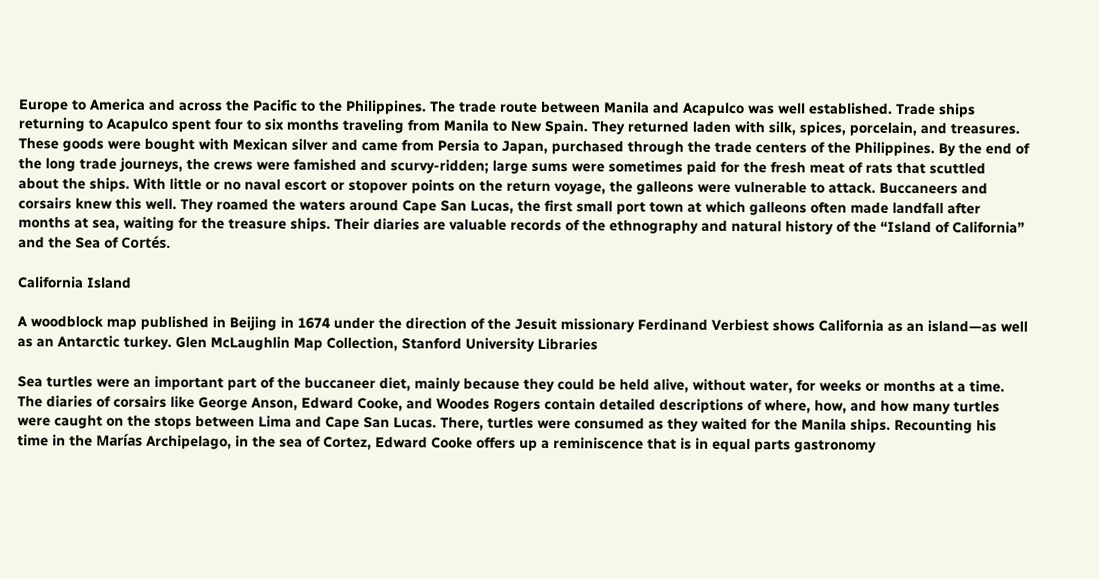Europe to America and across the Pacific to the Philippines. The trade route between Manila and Acapulco was well established. Trade ships returning to Acapulco spent four to six months traveling from Manila to New Spain. They returned laden with silk, spices, porcelain, and treasures. These goods were bought with Mexican silver and came from Persia to Japan, purchased through the trade centers of the Philippines. By the end of the long trade journeys, the crews were famished and scurvy-ridden; large sums were sometimes paid for the fresh meat of rats that scuttled about the ships. With little or no naval escort or stopover points on the return voyage, the galleons were vulnerable to attack. Buccaneers and corsairs knew this well. They roamed the waters around Cape San Lucas, the first small port town at which galleons often made landfall after months at sea, waiting for the treasure ships. Their diaries are valuable records of the ethnography and natural history of the “Island of California” and the Sea of Cortés.

California Island

A woodblock map published in Beijing in 1674 under the direction of the Jesuit missionary Ferdinand Verbiest shows California as an island—as well as an Antarctic turkey. Glen McLaughlin Map Collection, Stanford University Libraries

Sea turtles were an important part of the buccaneer diet, mainly because they could be held alive, without water, for weeks or months at a time. The diaries of corsairs like George Anson, Edward Cooke, and Woodes Rogers contain detailed descriptions of where, how, and how many turtles were caught on the stops between Lima and Cape San Lucas. There, turtles were consumed as they waited for the Manila ships. Recounting his time in the Marías Archipelago, in the sea of Cortez, Edward Cooke offers up a reminiscence that is in equal parts gastronomy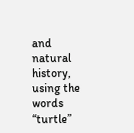and natural history, using the words “turtle”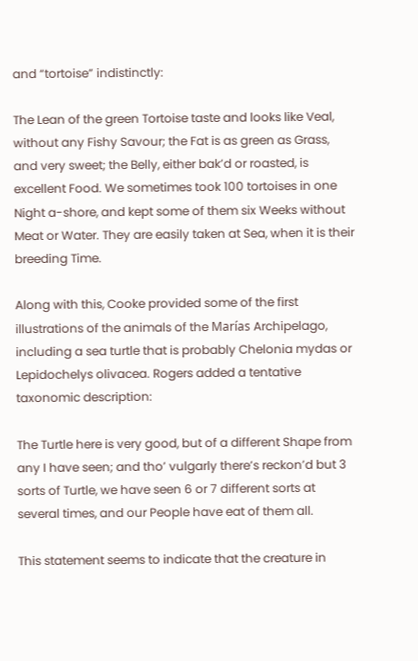and “tortoise” indistinctly:

The Lean of the green Tortoise taste and looks like Veal, without any Fishy Savour; the Fat is as green as Grass, and very sweet; the Belly, either bak’d or roasted, is excellent Food. We sometimes took 100 tortoises in one Night a-shore, and kept some of them six Weeks without Meat or Water. They are easily taken at Sea, when it is their breeding Time.

Along with this, Cooke provided some of the first illustrations of the animals of the Marías Archipelago, including a sea turtle that is probably Chelonia mydas or Lepidochelys olivacea. Rogers added a tentative taxonomic description:

The Turtle here is very good, but of a different Shape from any I have seen; and tho’ vulgarly there’s reckon’d but 3 sorts of Turtle, we have seen 6 or 7 different sorts at several times, and our People have eat of them all.

This statement seems to indicate that the creature in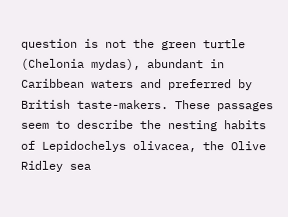question is not the green turtle (Chelonia mydas), abundant in Caribbean waters and preferred by British taste-makers. These passages seem to describe the nesting habits of Lepidochelys olivacea, the Olive Ridley sea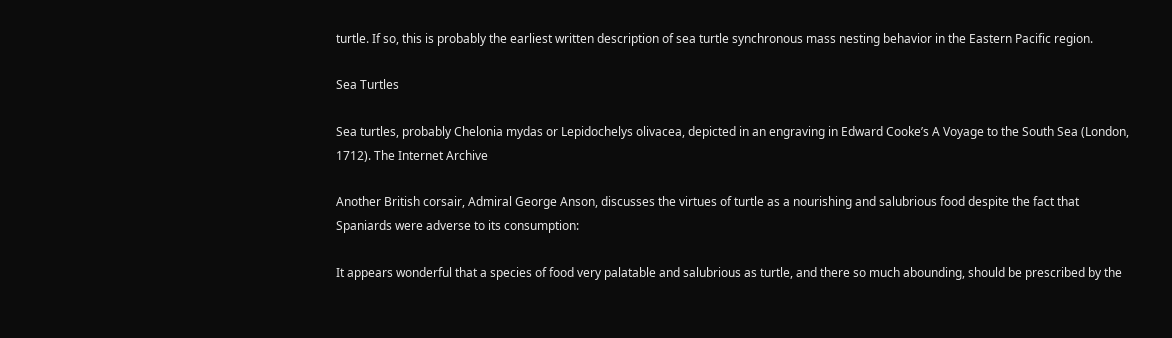turtle. If so, this is probably the earliest written description of sea turtle synchronous mass nesting behavior in the Eastern Pacific region.

Sea Turtles

Sea turtles, probably Chelonia mydas or Lepidochelys olivacea, depicted in an engraving in Edward Cooke’s A Voyage to the South Sea (London, 1712). The Internet Archive

Another British corsair, Admiral George Anson, discusses the virtues of turtle as a nourishing and salubrious food despite the fact that Spaniards were adverse to its consumption:

It appears wonderful that a species of food very palatable and salubrious as turtle, and there so much abounding, should be prescribed by the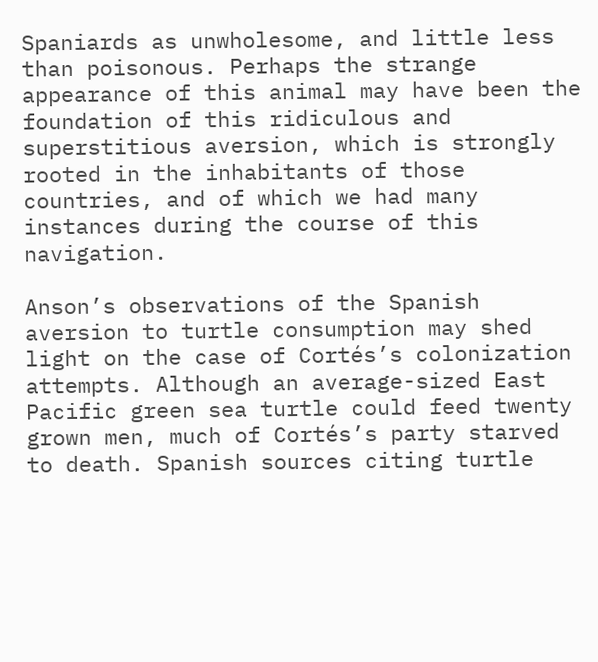Spaniards as unwholesome, and little less than poisonous. Perhaps the strange appearance of this animal may have been the foundation of this ridiculous and superstitious aversion, which is strongly rooted in the inhabitants of those countries, and of which we had many instances during the course of this navigation.

Anson’s observations of the Spanish aversion to turtle consumption may shed light on the case of Cortés’s colonization attempts. Although an average-sized East Pacific green sea turtle could feed twenty grown men, much of Cortés’s party starved to death. Spanish sources citing turtle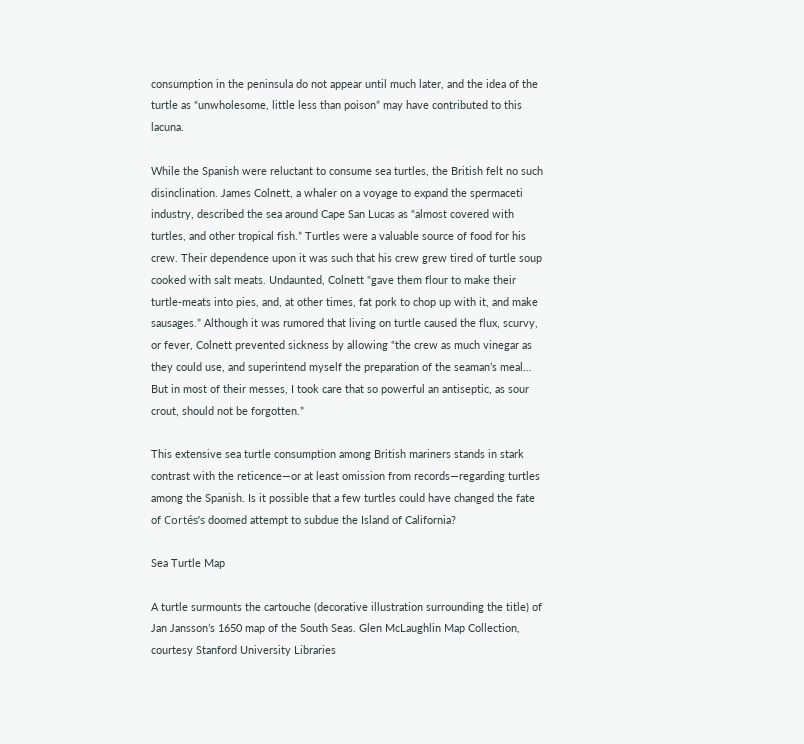consumption in the peninsula do not appear until much later, and the idea of the turtle as “unwholesome, little less than poison” may have contributed to this lacuna.

While the Spanish were reluctant to consume sea turtles, the British felt no such disinclination. James Colnett, a whaler on a voyage to expand the spermaceti industry, described the sea around Cape San Lucas as “almost covered with turtles, and other tropical fish.” Turtles were a valuable source of food for his crew. Their dependence upon it was such that his crew grew tired of turtle soup cooked with salt meats. Undaunted, Colnett “gave them flour to make their turtle-meats into pies, and, at other times, fat pork to chop up with it, and make sausages.” Although it was rumored that living on turtle caused the flux, scurvy, or fever, Colnett prevented sickness by allowing “the crew as much vinegar as they could use, and superintend myself the preparation of the seaman’s meal… But in most of their messes, I took care that so powerful an antiseptic, as sour crout, should not be forgotten.”

This extensive sea turtle consumption among British mariners stands in stark contrast with the reticence—or at least omission from records—regarding turtles among the Spanish. Is it possible that a few turtles could have changed the fate of Cortés’s doomed attempt to subdue the Island of California?

Sea Turtle Map

A turtle surmounts the cartouche (decorative illustration surrounding the title) of Jan Jansson’s 1650 map of the South Seas. Glen McLaughlin Map Collection, courtesy Stanford University Libraries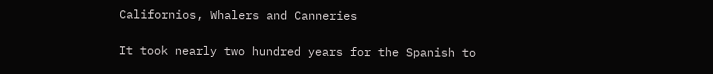Californios, Whalers and Canneries

It took nearly two hundred years for the Spanish to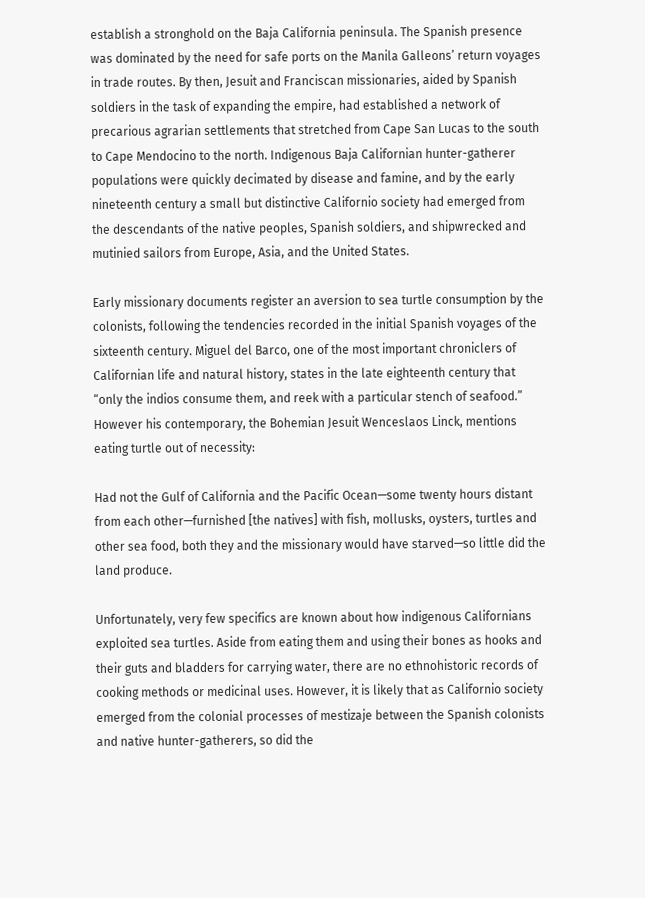establish a stronghold on the Baja California peninsula. The Spanish presence was dominated by the need for safe ports on the Manila Galleons’ return voyages in trade routes. By then, Jesuit and Franciscan missionaries, aided by Spanish soldiers in the task of expanding the empire, had established a network of precarious agrarian settlements that stretched from Cape San Lucas to the south to Cape Mendocino to the north. Indigenous Baja Californian hunter-gatherer populations were quickly decimated by disease and famine, and by the early nineteenth century a small but distinctive Californio society had emerged from the descendants of the native peoples, Spanish soldiers, and shipwrecked and mutinied sailors from Europe, Asia, and the United States.

Early missionary documents register an aversion to sea turtle consumption by the colonists, following the tendencies recorded in the initial Spanish voyages of the sixteenth century. Miguel del Barco, one of the most important chroniclers of Californian life and natural history, states in the late eighteenth century that “only the indios consume them, and reek with a particular stench of seafood.” However his contemporary, the Bohemian Jesuit Wenceslaos Linck, mentions eating turtle out of necessity:

Had not the Gulf of California and the Pacific Ocean—some twenty hours distant from each other—furnished [the natives] with fish, mollusks, oysters, turtles and other sea food, both they and the missionary would have starved—so little did the land produce.

Unfortunately, very few specifics are known about how indigenous Californians exploited sea turtles. Aside from eating them and using their bones as hooks and their guts and bladders for carrying water, there are no ethnohistoric records of cooking methods or medicinal uses. However, it is likely that as Californio society emerged from the colonial processes of mestizaje between the Spanish colonists and native hunter-gatherers, so did the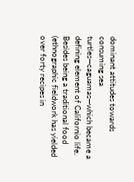dominant attitudes towards consuming sea turtles—caguamas—which became a defining element of Californio life. Besides being a traditional food (ethnographic fieldwork has yielded over forty recipes in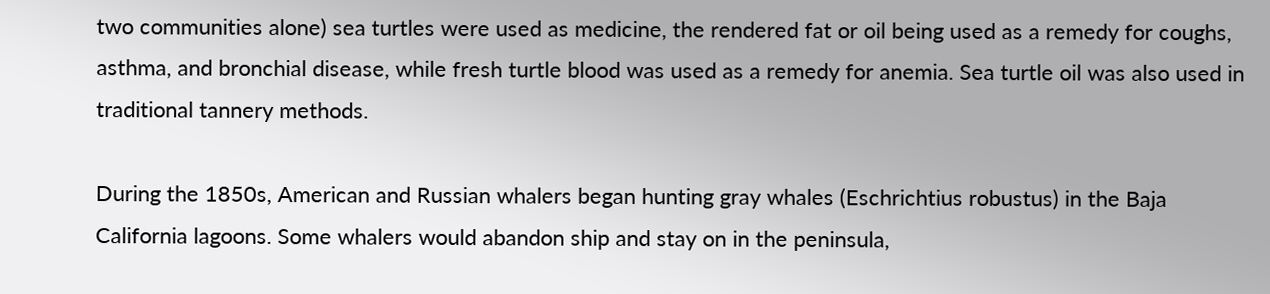two communities alone) sea turtles were used as medicine, the rendered fat or oil being used as a remedy for coughs, asthma, and bronchial disease, while fresh turtle blood was used as a remedy for anemia. Sea turtle oil was also used in traditional tannery methods.

During the 1850s, American and Russian whalers began hunting gray whales (Eschrichtius robustus) in the Baja California lagoons. Some whalers would abandon ship and stay on in the peninsula,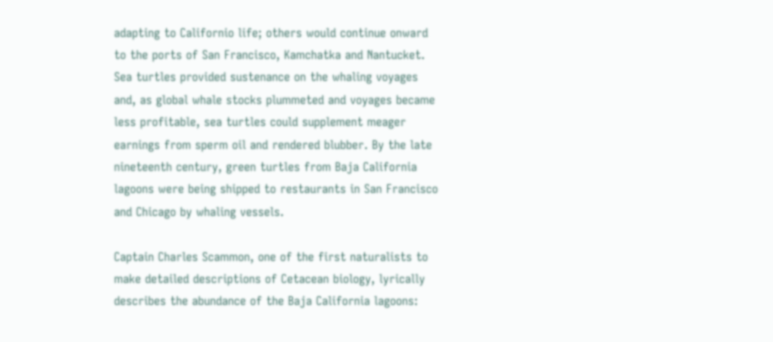adapting to Californio life; others would continue onward to the ports of San Francisco, Kamchatka and Nantucket. Sea turtles provided sustenance on the whaling voyages and, as global whale stocks plummeted and voyages became less profitable, sea turtles could supplement meager earnings from sperm oil and rendered blubber. By the late nineteenth century, green turtles from Baja California lagoons were being shipped to restaurants in San Francisco and Chicago by whaling vessels.

Captain Charles Scammon, one of the first naturalists to make detailed descriptions of Cetacean biology, lyrically describes the abundance of the Baja California lagoons: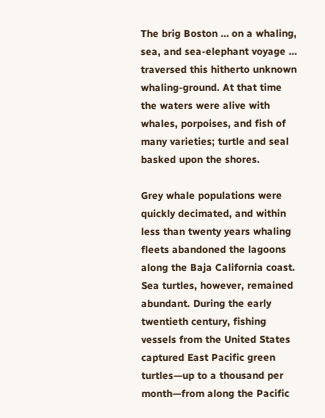The brig Boston … on a whaling, sea, and sea-elephant voyage … traversed this hitherto unknown whaling-ground. At that time the waters were alive with whales, porpoises, and fish of many varieties; turtle and seal basked upon the shores.

Grey whale populations were quickly decimated, and within less than twenty years whaling fleets abandoned the lagoons along the Baja California coast. Sea turtles, however, remained abundant. During the early twentieth century, fishing vessels from the United States captured East Pacific green turtles—up to a thousand per month—from along the Pacific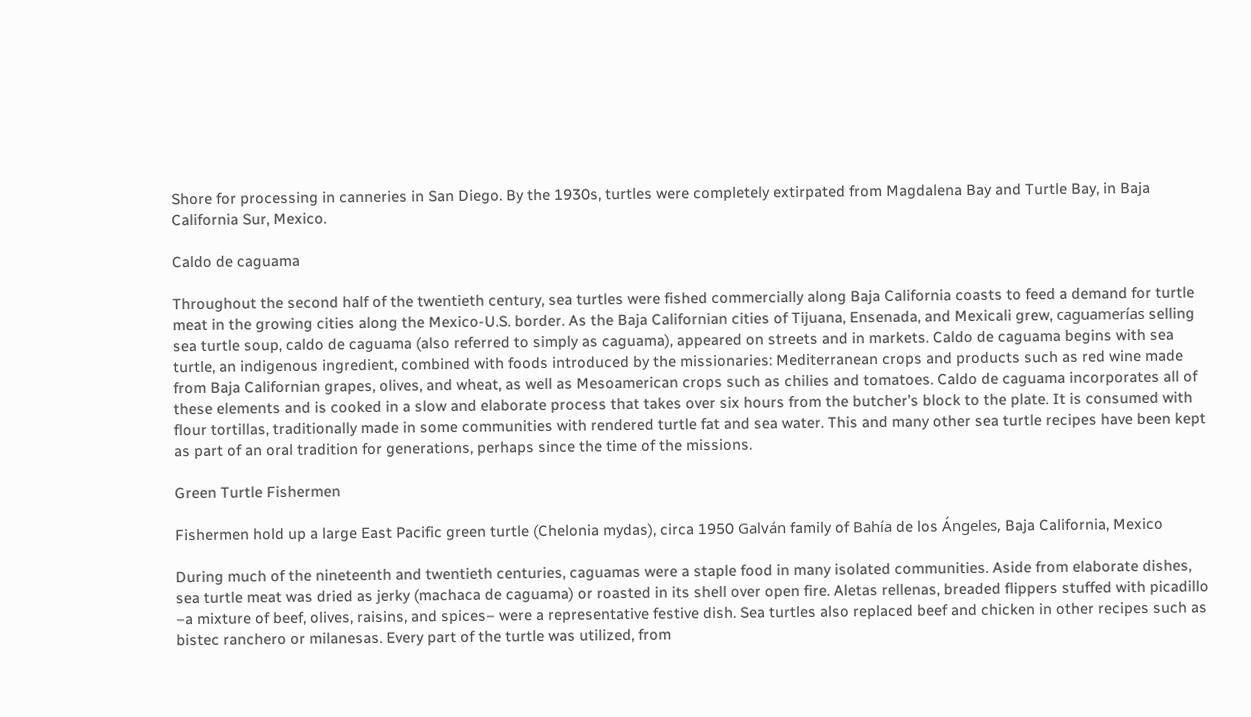Shore for processing in canneries in San Diego. By the 1930s, turtles were completely extirpated from Magdalena Bay and Turtle Bay, in Baja California Sur, Mexico.

Caldo de caguama

Throughout the second half of the twentieth century, sea turtles were fished commercially along Baja California coasts to feed a demand for turtle meat in the growing cities along the Mexico-U.S. border. As the Baja Californian cities of Tijuana, Ensenada, and Mexicali grew, caguamerías selling sea turtle soup, caldo de caguama (also referred to simply as caguama), appeared on streets and in markets. Caldo de caguama begins with sea turtle, an indigenous ingredient, combined with foods introduced by the missionaries: Mediterranean crops and products such as red wine made from Baja Californian grapes, olives, and wheat, as well as Mesoamerican crops such as chilies and tomatoes. Caldo de caguama incorporates all of these elements and is cooked in a slow and elaborate process that takes over six hours from the butcher’s block to the plate. It is consumed with flour tortillas, traditionally made in some communities with rendered turtle fat and sea water. This and many other sea turtle recipes have been kept as part of an oral tradition for generations, perhaps since the time of the missions.

Green Turtle Fishermen

Fishermen hold up a large East Pacific green turtle (Chelonia mydas), circa 1950 Galván family of Bahía de los Ángeles, Baja California, Mexico

During much of the nineteenth and twentieth centuries, caguamas were a staple food in many isolated communities. Aside from elaborate dishes, sea turtle meat was dried as jerky (machaca de caguama) or roasted in its shell over open fire. Aletas rellenas, breaded flippers stuffed with picadillo –a mixture of beef, olives, raisins, and spices– were a representative festive dish. Sea turtles also replaced beef and chicken in other recipes such as bistec ranchero or milanesas. Every part of the turtle was utilized, from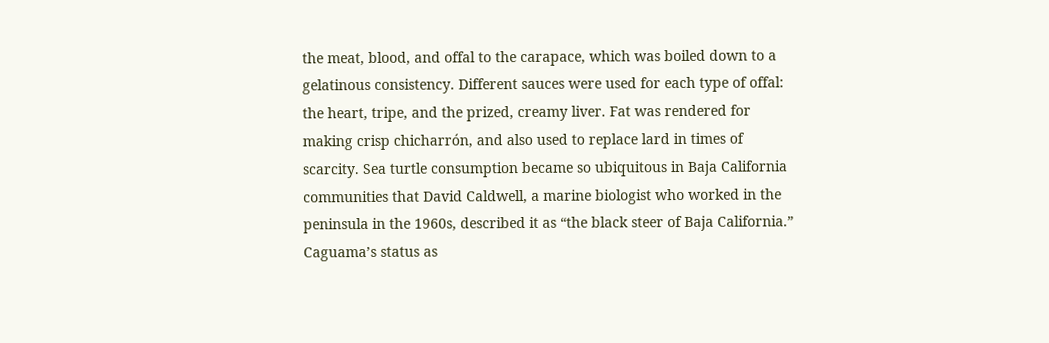the meat, blood, and offal to the carapace, which was boiled down to a gelatinous consistency. Different sauces were used for each type of offal: the heart, tripe, and the prized, creamy liver. Fat was rendered for making crisp chicharrón, and also used to replace lard in times of scarcity. Sea turtle consumption became so ubiquitous in Baja California communities that David Caldwell, a marine biologist who worked in the peninsula in the 1960s, described it as “the black steer of Baja California.” Caguama’s status as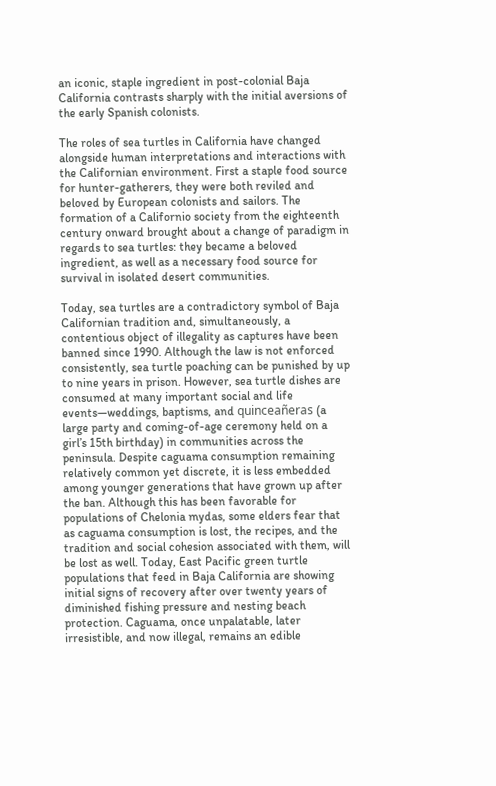an iconic, staple ingredient in post-colonial Baja California contrasts sharply with the initial aversions of the early Spanish colonists.

The roles of sea turtles in California have changed alongside human interpretations and interactions with the Californian environment. First a staple food source for hunter-gatherers, they were both reviled and beloved by European colonists and sailors. The formation of a Californio society from the eighteenth century onward brought about a change of paradigm in regards to sea turtles: they became a beloved ingredient, as well as a necessary food source for survival in isolated desert communities.

Today, sea turtles are a contradictory symbol of Baja Californian tradition and, simultaneously, a contentious object of illegality as captures have been banned since 1990. Although the law is not enforced consistently, sea turtle poaching can be punished by up to nine years in prison. However, sea turtle dishes are consumed at many important social and life events—weddings, baptisms, and quinceañeras (a large party and coming-of-age ceremony held on a girl’s 15th birthday) in communities across the peninsula. Despite caguama consumption remaining relatively common yet discrete, it is less embedded among younger generations that have grown up after the ban. Although this has been favorable for populations of Chelonia mydas, some elders fear that as caguama consumption is lost, the recipes, and the tradition and social cohesion associated with them, will be lost as well. Today, East Pacific green turtle populations that feed in Baja California are showing initial signs of recovery after over twenty years of diminished fishing pressure and nesting beach protection. Caguama, once unpalatable, later irresistible, and now illegal, remains an edible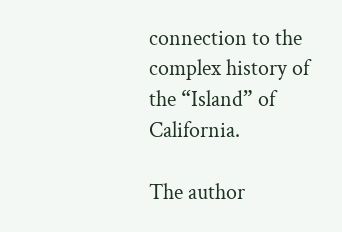connection to the complex history of the “Island” of California.

The author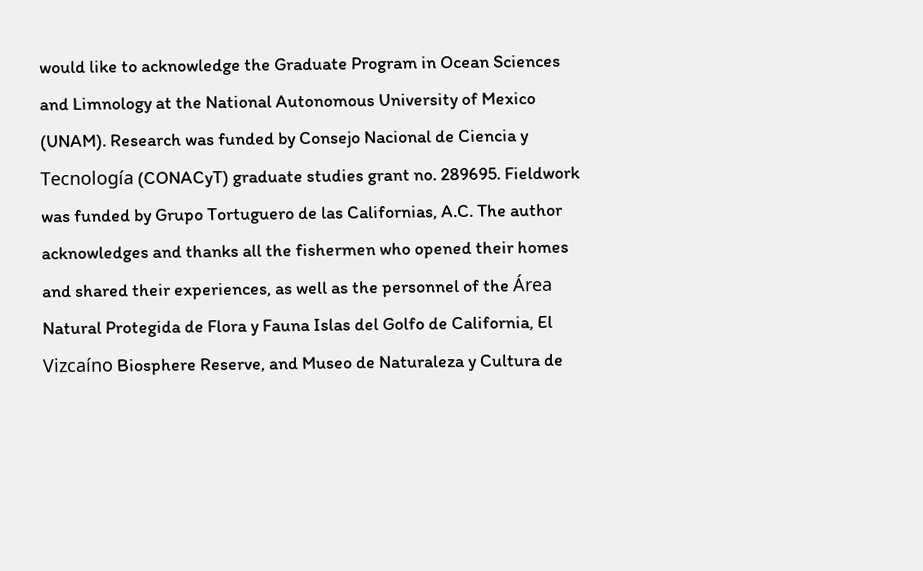would like to acknowledge the Graduate Program in Ocean Sciences and Limnology at the National Autonomous University of Mexico (UNAM). Research was funded by Consejo Nacional de Ciencia y Tecnología (CONACyT) graduate studies grant no. 289695. Fieldwork was funded by Grupo Tortuguero de las Californias, A.C. The author acknowledges and thanks all the fishermen who opened their homes and shared their experiences, as well as the personnel of the Área Natural Protegida de Flora y Fauna Islas del Golfo de California, El Vizcaíno Biosphere Reserve, and Museo de Naturaleza y Cultura de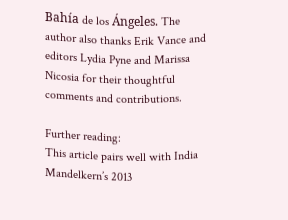Bahía de los Ángeles. The author also thanks Erik Vance and editors Lydia Pyne and Marissa Nicosia for their thoughtful comments and contributions.

Further reading:
This article pairs well with India Mandelkern’s 2013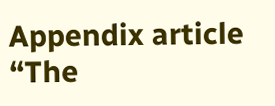Appendix article “The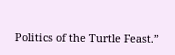Politics of the Turtle Feast.”